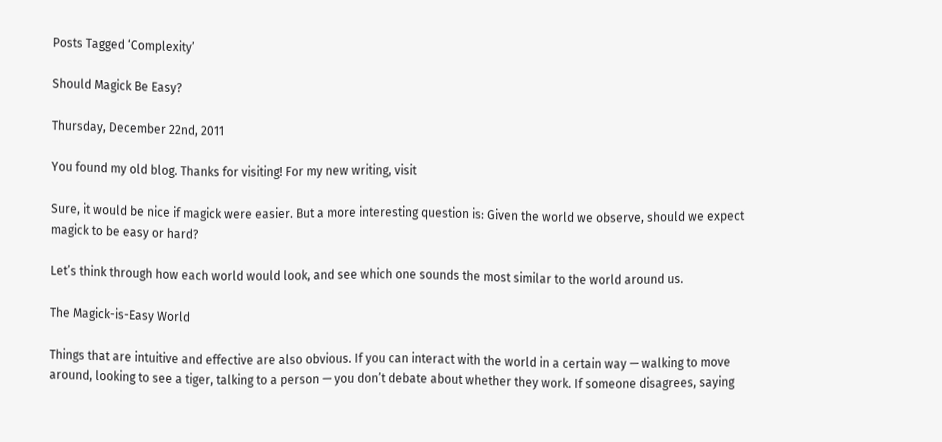Posts Tagged ‘Complexity’

Should Magick Be Easy?

Thursday, December 22nd, 2011

You found my old blog. Thanks for visiting! For my new writing, visit

Sure, it would be nice if magick were easier. But a more interesting question is: Given the world we observe, should we expect magick to be easy or hard?

Let’s think through how each world would look, and see which one sounds the most similar to the world around us.

The Magick-is-Easy World

Things that are intuitive and effective are also obvious. If you can interact with the world in a certain way — walking to move around, looking to see a tiger, talking to a person — you don’t debate about whether they work. If someone disagrees, saying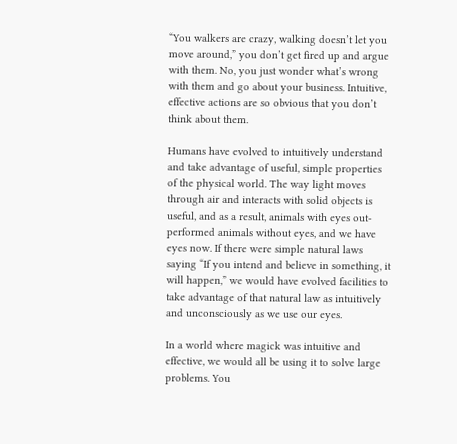“You walkers are crazy, walking doesn’t let you move around,” you don’t get fired up and argue with them. No, you just wonder what’s wrong with them and go about your business. Intuitive, effective actions are so obvious that you don’t think about them.

Humans have evolved to intuitively understand and take advantage of useful, simple properties of the physical world. The way light moves through air and interacts with solid objects is useful, and as a result, animals with eyes out-performed animals without eyes, and we have eyes now. If there were simple natural laws saying “If you intend and believe in something, it will happen,” we would have evolved facilities to take advantage of that natural law as intuitively and unconsciously as we use our eyes.

In a world where magick was intuitive and effective, we would all be using it to solve large problems. You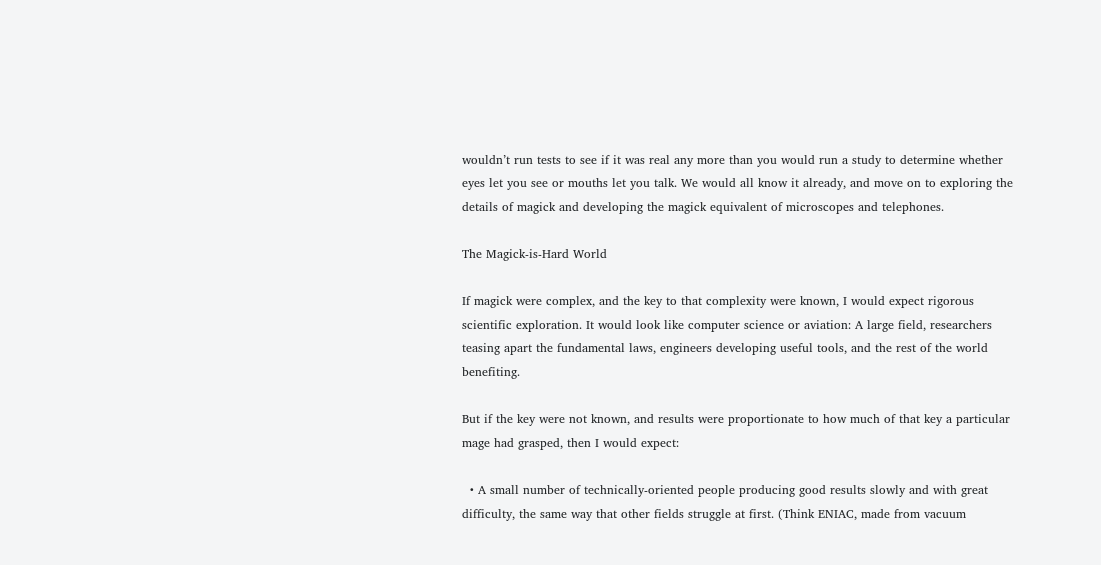wouldn’t run tests to see if it was real any more than you would run a study to determine whether eyes let you see or mouths let you talk. We would all know it already, and move on to exploring the details of magick and developing the magick equivalent of microscopes and telephones.

The Magick-is-Hard World

If magick were complex, and the key to that complexity were known, I would expect rigorous scientific exploration. It would look like computer science or aviation: A large field, researchers teasing apart the fundamental laws, engineers developing useful tools, and the rest of the world benefiting.

But if the key were not known, and results were proportionate to how much of that key a particular mage had grasped, then I would expect:

  • A small number of technically-oriented people producing good results slowly and with great difficulty, the same way that other fields struggle at first. (Think ENIAC, made from vacuum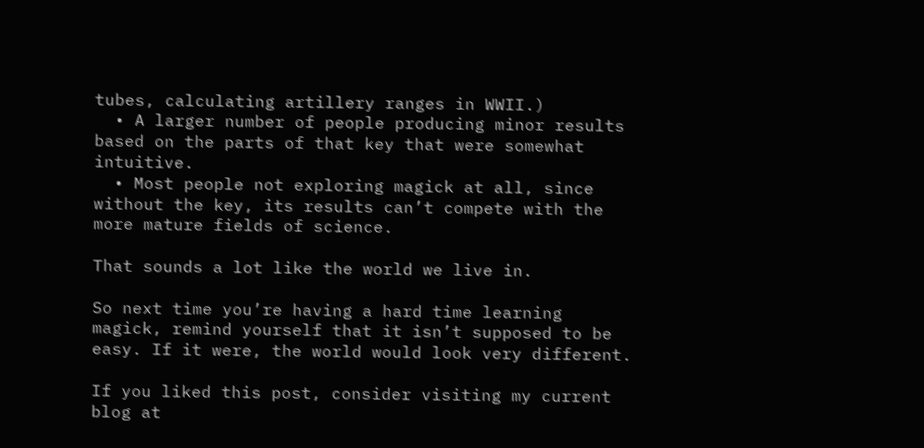tubes, calculating artillery ranges in WWII.)
  • A larger number of people producing minor results based on the parts of that key that were somewhat intuitive.
  • Most people not exploring magick at all, since without the key, its results can’t compete with the more mature fields of science.

That sounds a lot like the world we live in.

So next time you’re having a hard time learning magick, remind yourself that it isn’t supposed to be easy. If it were, the world would look very different.

If you liked this post, consider visiting my current blog at